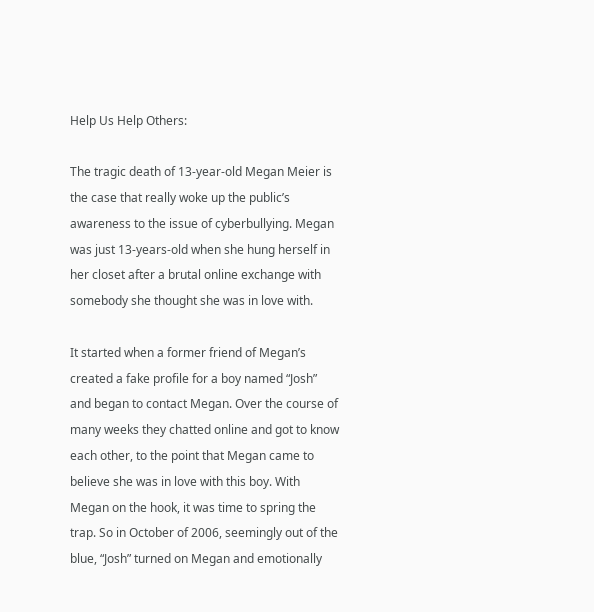Help Us Help Others:

The tragic death of 13-year-old Megan Meier is the case that really woke up the public’s awareness to the issue of cyberbullying. Megan was just 13-years-old when she hung herself in her closet after a brutal online exchange with somebody she thought she was in love with.

It started when a former friend of Megan’s created a fake profile for a boy named “Josh” and began to contact Megan. Over the course of many weeks they chatted online and got to know each other, to the point that Megan came to believe she was in love with this boy. With Megan on the hook, it was time to spring the trap. So in October of 2006, seemingly out of the blue, “Josh” turned on Megan and emotionally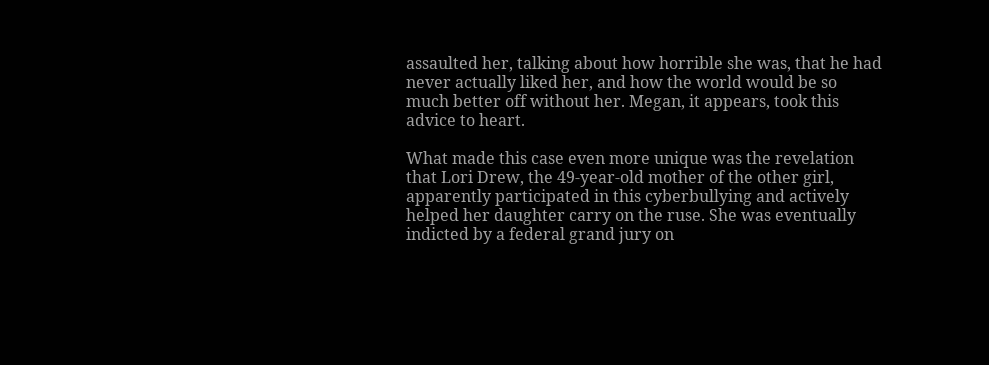assaulted her, talking about how horrible she was, that he had never actually liked her, and how the world would be so much better off without her. Megan, it appears, took this advice to heart.

What made this case even more unique was the revelation that Lori Drew, the 49-year-old mother of the other girl, apparently participated in this cyberbullying and actively helped her daughter carry on the ruse. She was eventually indicted by a federal grand jury on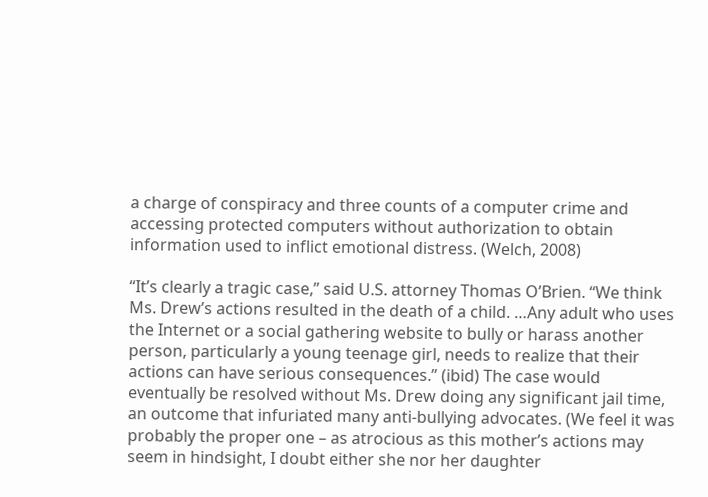a charge of conspiracy and three counts of a computer crime and accessing protected computers without authorization to obtain information used to inflict emotional distress. (Welch, 2008)

“It’s clearly a tragic case,” said U.S. attorney Thomas O’Brien. “We think Ms. Drew’s actions resulted in the death of a child. …Any adult who uses the Internet or a social gathering website to bully or harass another person, particularly a young teenage girl, needs to realize that their actions can have serious consequences.” (ibid) The case would eventually be resolved without Ms. Drew doing any significant jail time, an outcome that infuriated many anti-bullying advocates. (We feel it was probably the proper one – as atrocious as this mother’s actions may seem in hindsight, I doubt either she nor her daughter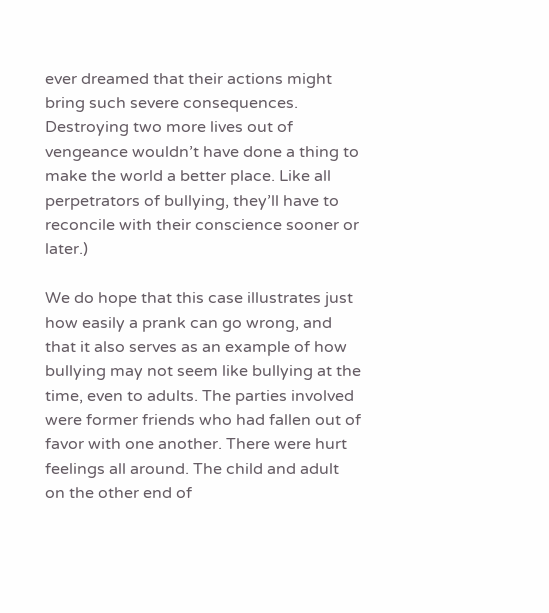ever dreamed that their actions might bring such severe consequences. Destroying two more lives out of vengeance wouldn’t have done a thing to make the world a better place. Like all perpetrators of bullying, they’ll have to reconcile with their conscience sooner or later.)

We do hope that this case illustrates just how easily a prank can go wrong, and that it also serves as an example of how bullying may not seem like bullying at the time, even to adults. The parties involved were former friends who had fallen out of favor with one another. There were hurt feelings all around. The child and adult on the other end of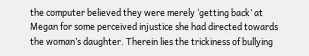the computer believed they were merely ‘getting back’ at Megan for some perceived injustice she had directed towards the woman’s daughter. Therein lies the trickiness of bullying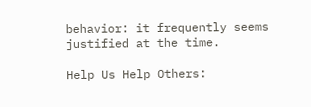behavior: it frequently seems justified at the time.

Help Us Help Others: